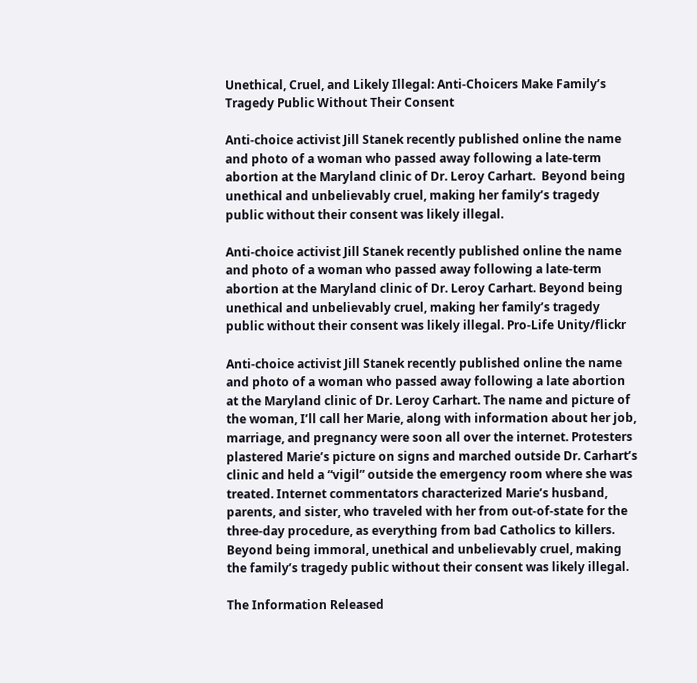Unethical, Cruel, and Likely Illegal: Anti-Choicers Make Family’s Tragedy Public Without Their Consent

Anti-choice activist Jill Stanek recently published online the name and photo of a woman who passed away following a late-term abortion at the Maryland clinic of Dr. Leroy Carhart.  Beyond being unethical and unbelievably cruel, making her family’s tragedy public without their consent was likely illegal.

Anti-choice activist Jill Stanek recently published online the name and photo of a woman who passed away following a late-term abortion at the Maryland clinic of Dr. Leroy Carhart. Beyond being unethical and unbelievably cruel, making her family’s tragedy public without their consent was likely illegal. Pro-Life Unity/flickr

Anti-choice activist Jill Stanek recently published online the name and photo of a woman who passed away following a late abortion at the Maryland clinic of Dr. Leroy Carhart. The name and picture of the woman, I’ll call her Marie, along with information about her job, marriage, and pregnancy were soon all over the internet. Protesters plastered Marie’s picture on signs and marched outside Dr. Carhart’s clinic and held a “vigil” outside the emergency room where she was treated. Internet commentators characterized Marie’s husband, parents, and sister, who traveled with her from out-of-state for the three-day procedure, as everything from bad Catholics to killers. Beyond being immoral, unethical and unbelievably cruel, making the family’s tragedy public without their consent was likely illegal.

The Information Released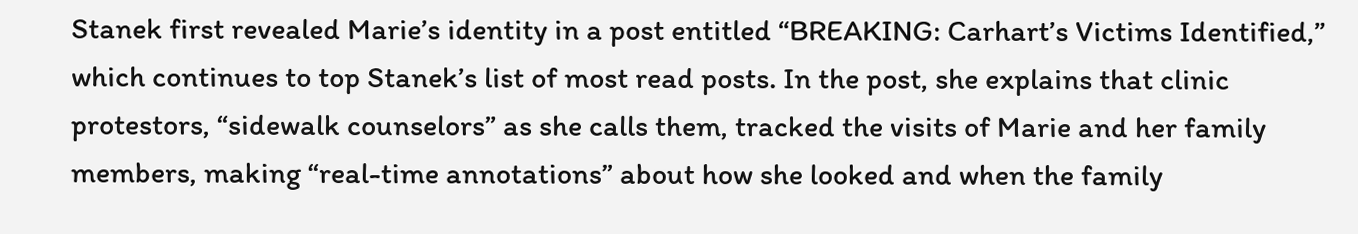Stanek first revealed Marie’s identity in a post entitled “BREAKING: Carhart’s Victims Identified,” which continues to top Stanek’s list of most read posts. In the post, she explains that clinic protestors, “sidewalk counselors” as she calls them, tracked the visits of Marie and her family members, making “real-time annotations” about how she looked and when the family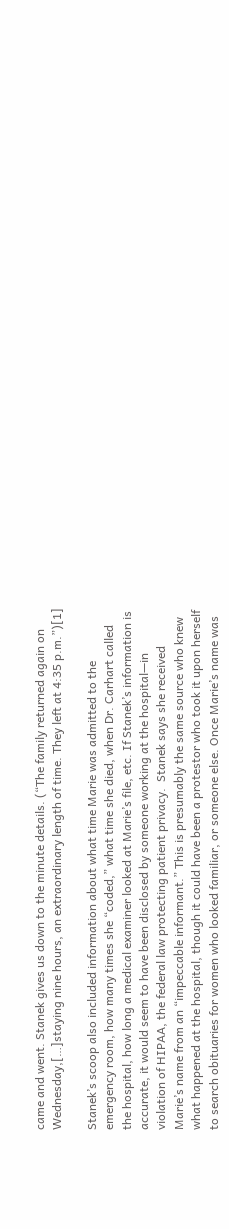came and went. Stanek gives us down to the minute details. (“The family returned again on Wednesday,[…]staying nine hours, an extraordinary length of time. They left at 4:35 p.m.”)[1]

Stanek’s scoop also included information about what time Marie was admitted to the emergency room, how many times she “coded,” what time she died, when Dr. Carhart called the hospital, how long a medical examiner looked at Marie’s file, etc. If Stanek’s information is accurate, it would seem to have been disclosed by someone working at the hospital—in violation of HIPAA, the federal law protecting patient privacy.  Stanek says she received Marie’s name from an “impeccable informant.” This is presumably the same source who knew what happened at the hospital, though it could have been a protestor who took it upon herself to search obituaries for women who looked familiar, or someone else. Once Marie’s name was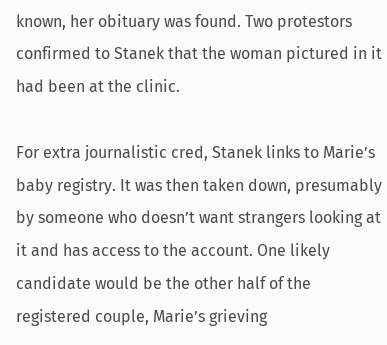known, her obituary was found. Two protestors confirmed to Stanek that the woman pictured in it had been at the clinic.

For extra journalistic cred, Stanek links to Marie’s baby registry. It was then taken down, presumably by someone who doesn’t want strangers looking at it and has access to the account. One likely candidate would be the other half of the registered couple, Marie’s grieving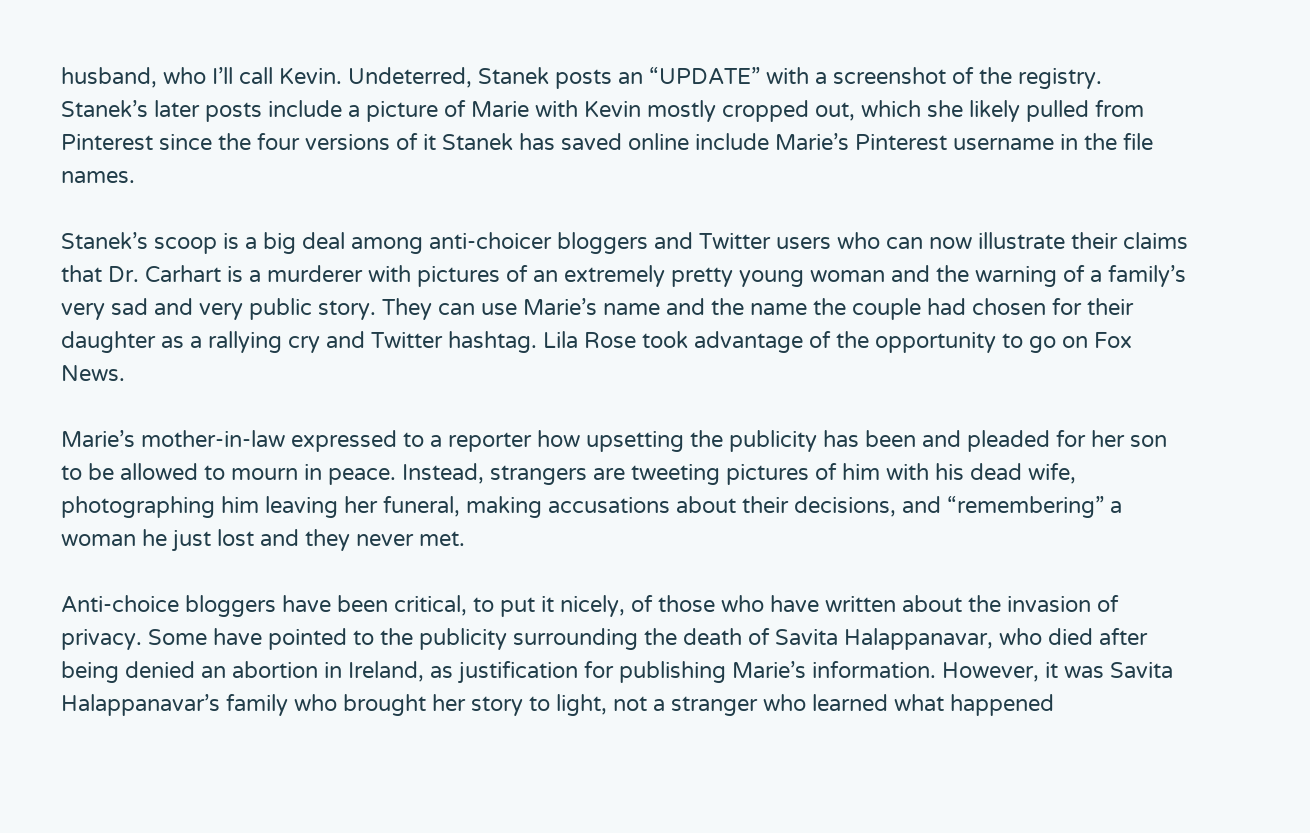husband, who I’ll call Kevin. Undeterred, Stanek posts an “UPDATE” with a screenshot of the registry. Stanek’s later posts include a picture of Marie with Kevin mostly cropped out, which she likely pulled from Pinterest since the four versions of it Stanek has saved online include Marie’s Pinterest username in the file names.

Stanek’s scoop is a big deal among anti-choicer bloggers and Twitter users who can now illustrate their claims that Dr. Carhart is a murderer with pictures of an extremely pretty young woman and the warning of a family’s very sad and very public story. They can use Marie’s name and the name the couple had chosen for their daughter as a rallying cry and Twitter hashtag. Lila Rose took advantage of the opportunity to go on Fox News.

Marie’s mother-in-law expressed to a reporter how upsetting the publicity has been and pleaded for her son to be allowed to mourn in peace. Instead, strangers are tweeting pictures of him with his dead wife, photographing him leaving her funeral, making accusations about their decisions, and “remembering” a woman he just lost and they never met.

Anti-choice bloggers have been critical, to put it nicely, of those who have written about the invasion of privacy. Some have pointed to the publicity surrounding the death of Savita Halappanavar, who died after being denied an abortion in Ireland, as justification for publishing Marie’s information. However, it was Savita Halappanavar’s family who brought her story to light, not a stranger who learned what happened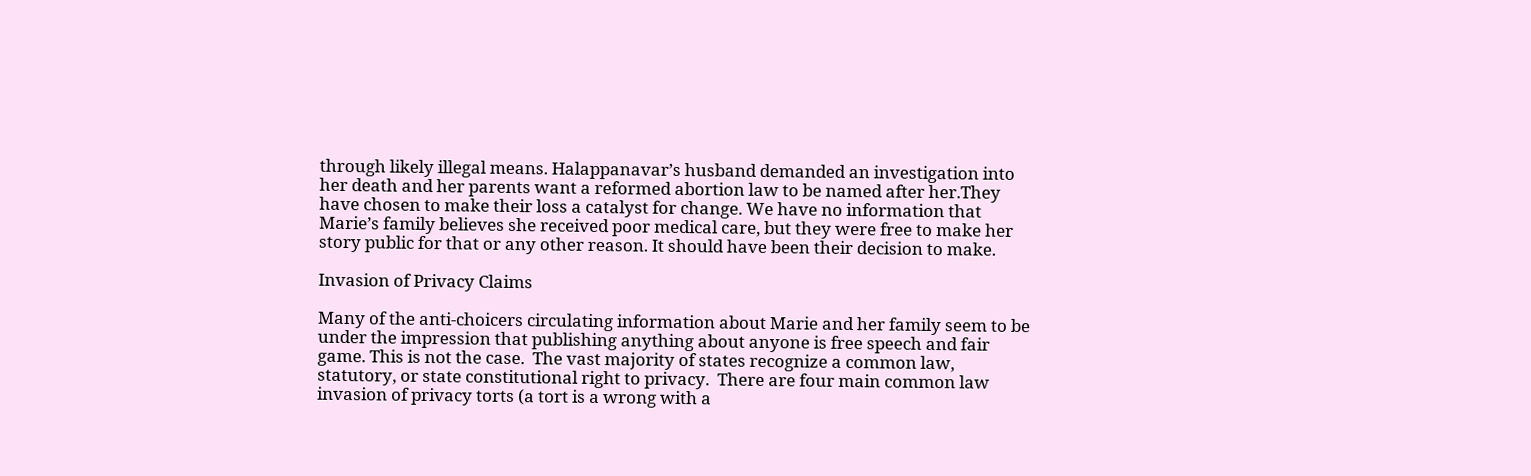through likely illegal means. Halappanavar’s husband demanded an investigation into her death and her parents want a reformed abortion law to be named after her.They have chosen to make their loss a catalyst for change. We have no information that Marie’s family believes she received poor medical care, but they were free to make her story public for that or any other reason. It should have been their decision to make.

Invasion of Privacy Claims

Many of the anti-choicers circulating information about Marie and her family seem to be under the impression that publishing anything about anyone is free speech and fair game. This is not the case.  The vast majority of states recognize a common law, statutory, or state constitutional right to privacy.  There are four main common law invasion of privacy torts (a tort is a wrong with a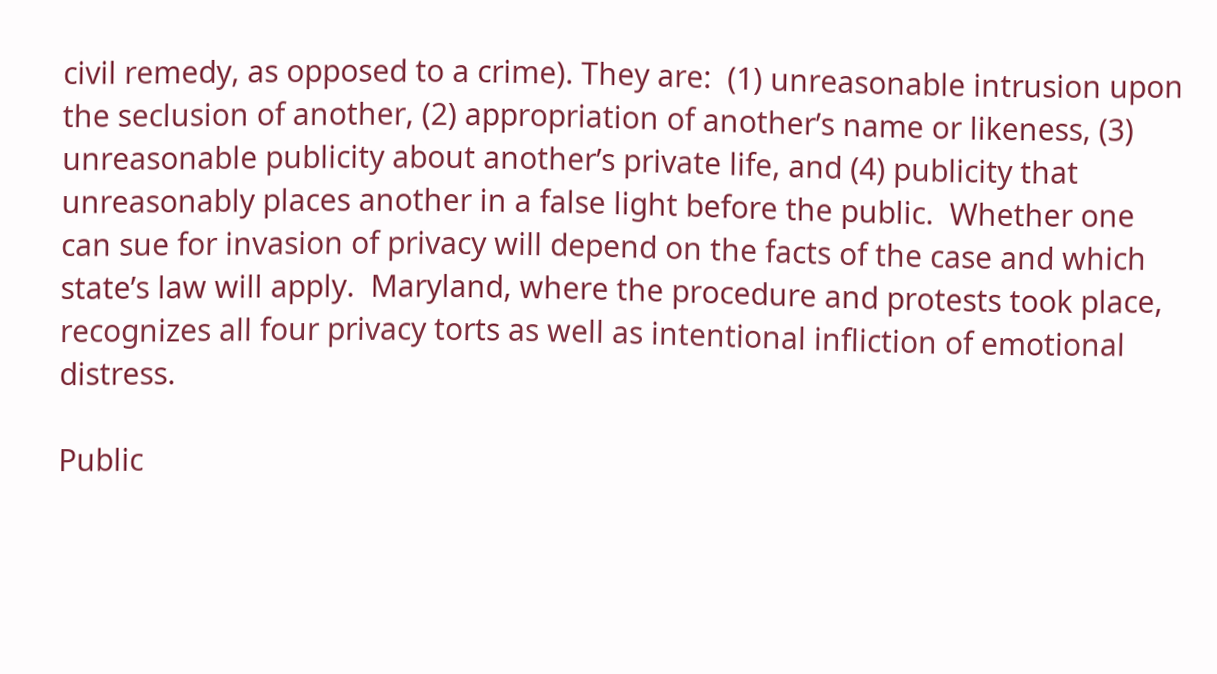civil remedy, as opposed to a crime). They are:  (1) unreasonable intrusion upon the seclusion of another, (2) appropriation of another’s name or likeness, (3) unreasonable publicity about another’s private life, and (4) publicity that unreasonably places another in a false light before the public.  Whether one can sue for invasion of privacy will depend on the facts of the case and which state’s law will apply.  Maryland, where the procedure and protests took place, recognizes all four privacy torts as well as intentional infliction of emotional distress.

Public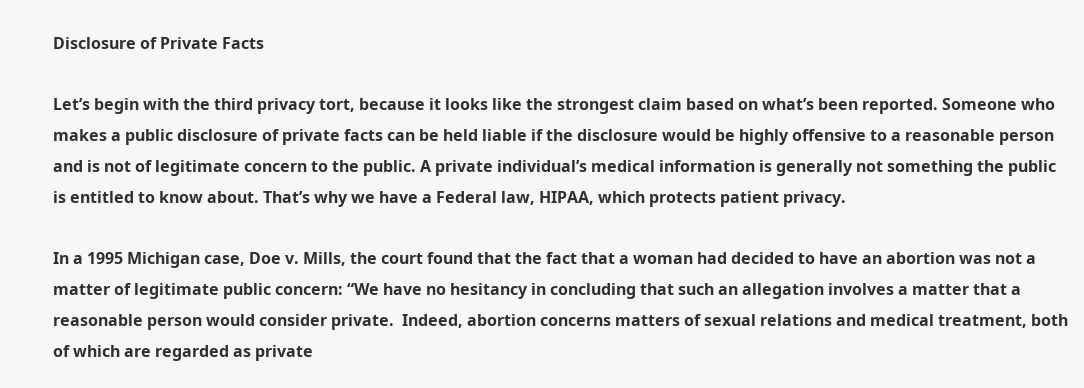Disclosure of Private Facts

Let’s begin with the third privacy tort, because it looks like the strongest claim based on what’s been reported. Someone who makes a public disclosure of private facts can be held liable if the disclosure would be highly offensive to a reasonable person and is not of legitimate concern to the public. A private individual’s medical information is generally not something the public is entitled to know about. That’s why we have a Federal law, HIPAA, which protects patient privacy.

In a 1995 Michigan case, Doe v. Mills, the court found that the fact that a woman had decided to have an abortion was not a matter of legitimate public concern: “We have no hesitancy in concluding that such an allegation involves a matter that a reasonable person would consider private.  Indeed, abortion concerns matters of sexual relations and medical treatment, both of which are regarded as private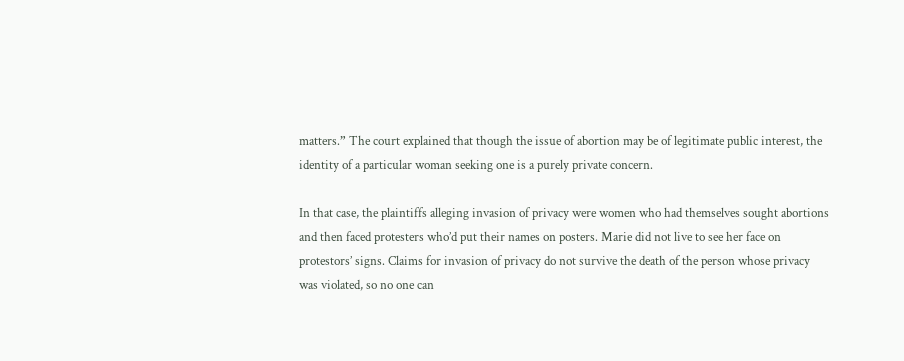matters.” The court explained that though the issue of abortion may be of legitimate public interest, the identity of a particular woman seeking one is a purely private concern.

In that case, the plaintiffs alleging invasion of privacy were women who had themselves sought abortions and then faced protesters who’d put their names on posters. Marie did not live to see her face on protestors’ signs. Claims for invasion of privacy do not survive the death of the person whose privacy was violated, so no one can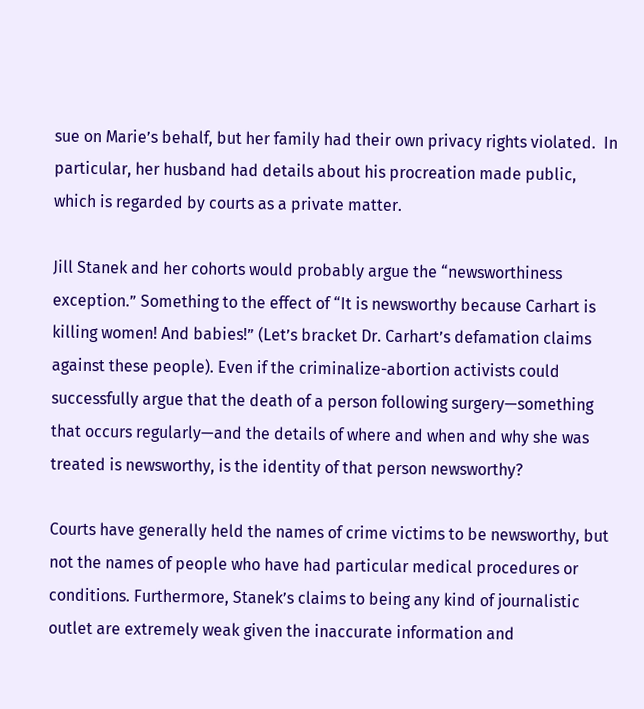sue on Marie’s behalf, but her family had their own privacy rights violated.  In particular, her husband had details about his procreation made public, which is regarded by courts as a private matter.

Jill Stanek and her cohorts would probably argue the “newsworthiness exception.” Something to the effect of “It is newsworthy because Carhart is killing women! And babies!” (Let’s bracket Dr. Carhart’s defamation claims against these people). Even if the criminalize-abortion activists could successfully argue that the death of a person following surgery—something that occurs regularly—and the details of where and when and why she was treated is newsworthy, is the identity of that person newsworthy?

Courts have generally held the names of crime victims to be newsworthy, but not the names of people who have had particular medical procedures or conditions. Furthermore, Stanek’s claims to being any kind of journalistic outlet are extremely weak given the inaccurate information and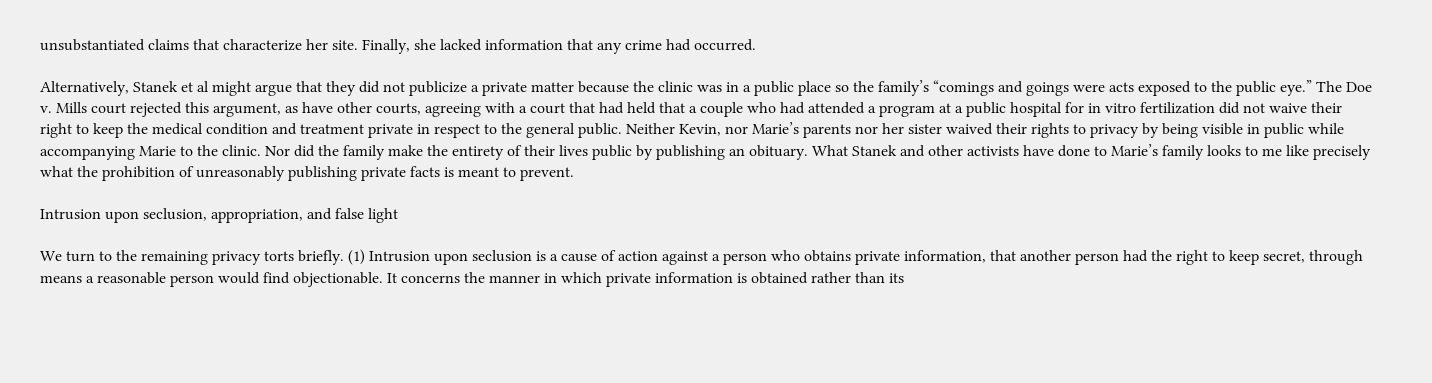unsubstantiated claims that characterize her site. Finally, she lacked information that any crime had occurred.

Alternatively, Stanek et al might argue that they did not publicize a private matter because the clinic was in a public place so the family’s “comings and goings were acts exposed to the public eye.” The Doe v. Mills court rejected this argument, as have other courts, agreeing with a court that had held that a couple who had attended a program at a public hospital for in vitro fertilization did not waive their right to keep the medical condition and treatment private in respect to the general public. Neither Kevin, nor Marie’s parents nor her sister waived their rights to privacy by being visible in public while accompanying Marie to the clinic. Nor did the family make the entirety of their lives public by publishing an obituary. What Stanek and other activists have done to Marie’s family looks to me like precisely what the prohibition of unreasonably publishing private facts is meant to prevent.

Intrusion upon seclusion, appropriation, and false light

We turn to the remaining privacy torts briefly. (1) Intrusion upon seclusion is a cause of action against a person who obtains private information, that another person had the right to keep secret, through means a reasonable person would find objectionable. It concerns the manner in which private information is obtained rather than its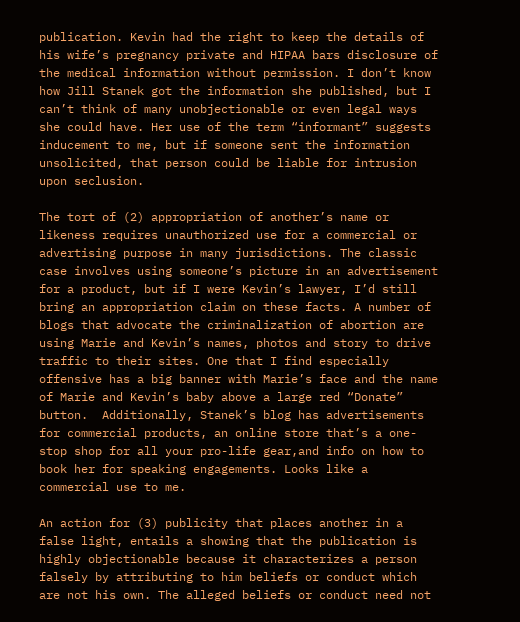publication. Kevin had the right to keep the details of his wife’s pregnancy private and HIPAA bars disclosure of the medical information without permission. I don’t know how Jill Stanek got the information she published, but I can’t think of many unobjectionable or even legal ways she could have. Her use of the term “informant” suggests inducement to me, but if someone sent the information unsolicited, that person could be liable for intrusion upon seclusion.

The tort of (2) appropriation of another’s name or likeness requires unauthorized use for a commercial or advertising purpose in many jurisdictions. The classic case involves using someone’s picture in an advertisement for a product, but if I were Kevin’s lawyer, I’d still bring an appropriation claim on these facts. A number of blogs that advocate the criminalization of abortion are using Marie and Kevin’s names, photos and story to drive traffic to their sites. One that I find especially offensive has a big banner with Marie’s face and the name of Marie and Kevin’s baby above a large red “Donate” button.  Additionally, Stanek’s blog has advertisements for commercial products, an online store that’s a one-stop shop for all your pro-life gear,and info on how to book her for speaking engagements. Looks like a commercial use to me.

An action for (3) publicity that places another in a false light, entails a showing that the publication is highly objectionable because it characterizes a person falsely by attributing to him beliefs or conduct which are not his own. The alleged beliefs or conduct need not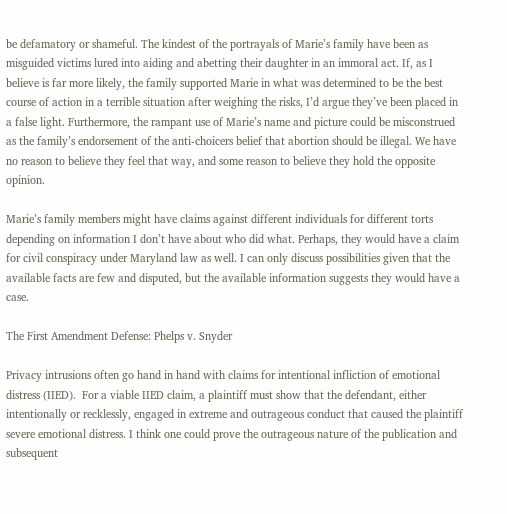be defamatory or shameful. The kindest of the portrayals of Marie’s family have been as misguided victims lured into aiding and abetting their daughter in an immoral act. If, as I believe is far more likely, the family supported Marie in what was determined to be the best course of action in a terrible situation after weighing the risks, I’d argue they’ve been placed in a false light. Furthermore, the rampant use of Marie’s name and picture could be misconstrued as the family’s endorsement of the anti-choicers belief that abortion should be illegal. We have no reason to believe they feel that way, and some reason to believe they hold the opposite opinion.

Marie’s family members might have claims against different individuals for different torts depending on information I don’t have about who did what. Perhaps, they would have a claim for civil conspiracy under Maryland law as well. I can only discuss possibilities given that the available facts are few and disputed, but the available information suggests they would have a case.

The First Amendment Defense: Phelps v. Snyder

Privacy intrusions often go hand in hand with claims for intentional infliction of emotional distress (IIED).  For a viable IIED claim, a plaintiff must show that the defendant, either intentionally or recklessly, engaged in extreme and outrageous conduct that caused the plaintiff severe emotional distress. I think one could prove the outrageous nature of the publication and subsequent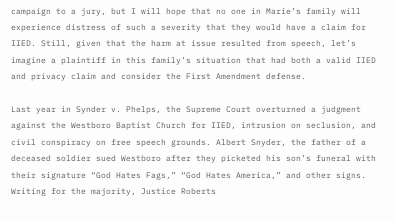campaign to a jury, but I will hope that no one in Marie’s family will experience distress of such a severity that they would have a claim for IIED. Still, given that the harm at issue resulted from speech, let’s imagine a plaintiff in this family’s situation that had both a valid IIED and privacy claim and consider the First Amendment defense.

Last year in Synder v. Phelps, the Supreme Court overturned a judgment against the Westboro Baptist Church for IIED, intrusion on seclusion, and civil conspiracy on free speech grounds. Albert Snyder, the father of a deceased soldier sued Westboro after they picketed his son’s funeral with their signature “God Hates Fags,” “God Hates America,” and other signs. Writing for the majority, Justice Roberts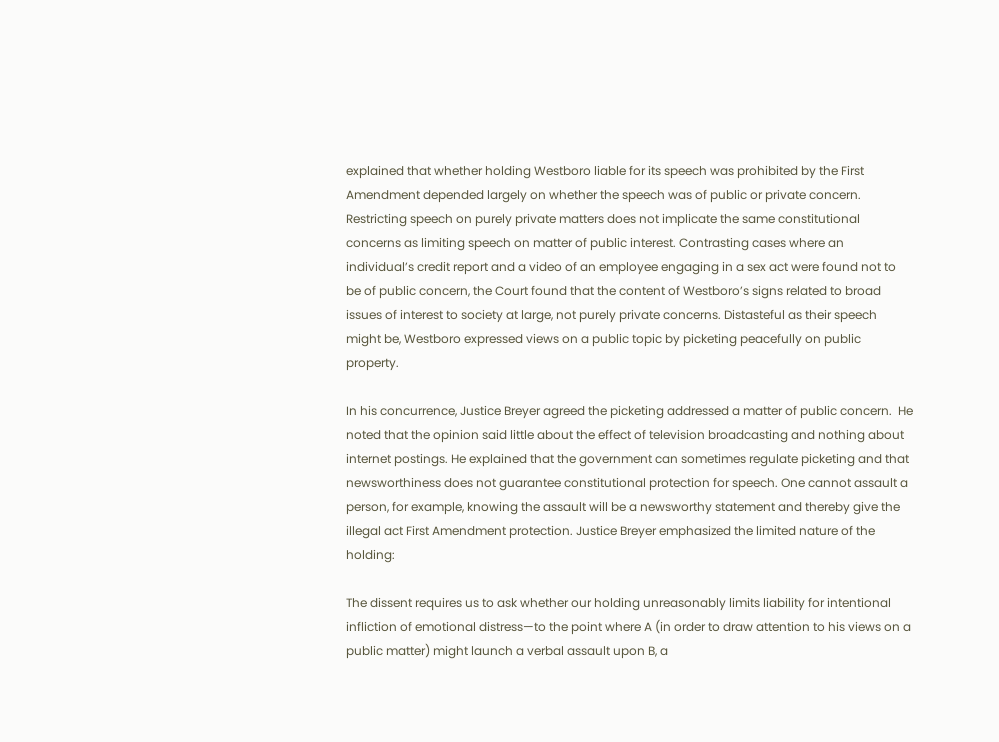explained that whether holding Westboro liable for its speech was prohibited by the First Amendment depended largely on whether the speech was of public or private concern. Restricting speech on purely private matters does not implicate the same constitutional concerns as limiting speech on matter of public interest. Contrasting cases where an individual’s credit report and a video of an employee engaging in a sex act were found not to be of public concern, the Court found that the content of Westboro’s signs related to broad issues of interest to society at large, not purely private concerns. Distasteful as their speech might be, Westboro expressed views on a public topic by picketing peacefully on public property.

In his concurrence, Justice Breyer agreed the picketing addressed a matter of public concern.  He noted that the opinion said little about the effect of television broadcasting and nothing about internet postings. He explained that the government can sometimes regulate picketing and that newsworthiness does not guarantee constitutional protection for speech. One cannot assault a person, for example, knowing the assault will be a newsworthy statement and thereby give the illegal act First Amendment protection. Justice Breyer emphasized the limited nature of the holding:

The dissent requires us to ask whether our holding unreasonably limits liability for intentional infliction of emotional distress—to the point where A (in order to draw attention to his views on a public matter) might launch a verbal assault upon B, a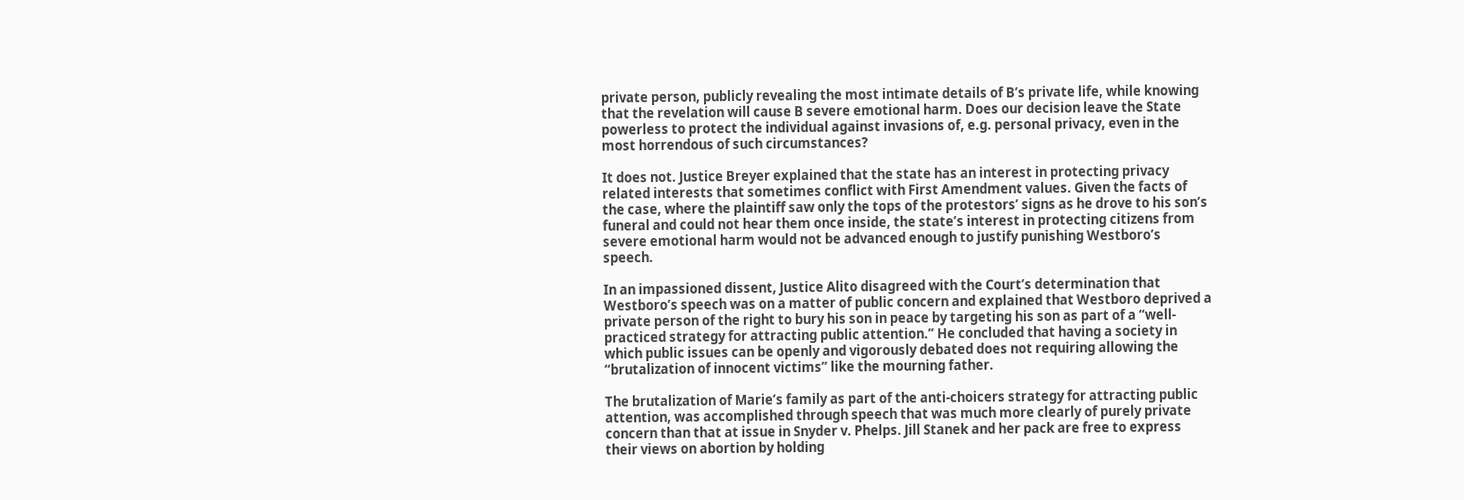private person, publicly revealing the most intimate details of B’s private life, while knowing that the revelation will cause B severe emotional harm. Does our decision leave the State powerless to protect the individual against invasions of, e.g. personal privacy, even in the most horrendous of such circumstances?

It does not. Justice Breyer explained that the state has an interest in protecting privacy related interests that sometimes conflict with First Amendment values. Given the facts of the case, where the plaintiff saw only the tops of the protestors’ signs as he drove to his son’s funeral and could not hear them once inside, the state’s interest in protecting citizens from severe emotional harm would not be advanced enough to justify punishing Westboro’s speech.

In an impassioned dissent, Justice Alito disagreed with the Court’s determination that Westboro’s speech was on a matter of public concern and explained that Westboro deprived a private person of the right to bury his son in peace by targeting his son as part of a “well-practiced strategy for attracting public attention.” He concluded that having a society in which public issues can be openly and vigorously debated does not requiring allowing the “brutalization of innocent victims” like the mourning father.

The brutalization of Marie’s family as part of the anti-choicers strategy for attracting public attention, was accomplished through speech that was much more clearly of purely private concern than that at issue in Snyder v. Phelps. Jill Stanek and her pack are free to express their views on abortion by holding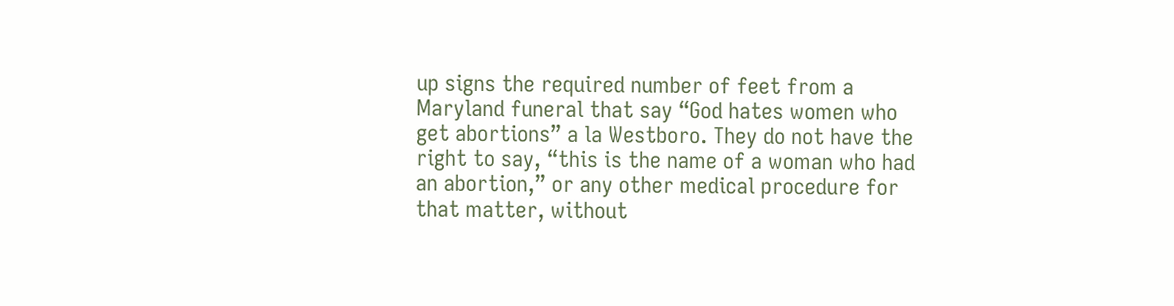up signs the required number of feet from a Maryland funeral that say “God hates women who get abortions” a la Westboro. They do not have the right to say, “this is the name of a woman who had an abortion,” or any other medical procedure for that matter, without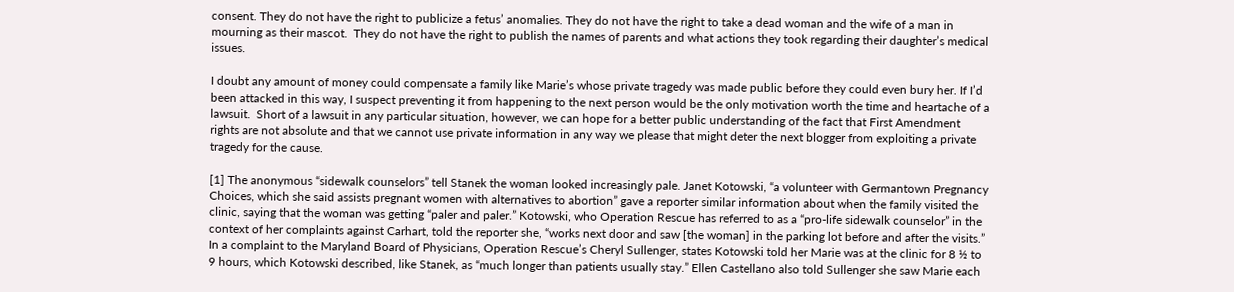consent. They do not have the right to publicize a fetus’ anomalies. They do not have the right to take a dead woman and the wife of a man in mourning as their mascot.  They do not have the right to publish the names of parents and what actions they took regarding their daughter’s medical issues.

I doubt any amount of money could compensate a family like Marie’s whose private tragedy was made public before they could even bury her. If I’d been attacked in this way, I suspect preventing it from happening to the next person would be the only motivation worth the time and heartache of a lawsuit.  Short of a lawsuit in any particular situation, however, we can hope for a better public understanding of the fact that First Amendment rights are not absolute and that we cannot use private information in any way we please that might deter the next blogger from exploiting a private tragedy for the cause.

[1] The anonymous “sidewalk counselors” tell Stanek the woman looked increasingly pale. Janet Kotowski, “a volunteer with Germantown Pregnancy Choices, which she said assists pregnant women with alternatives to abortion” gave a reporter similar information about when the family visited the clinic, saying that the woman was getting “paler and paler.” Kotowski, who Operation Rescue has referred to as a “pro-life sidewalk counselor” in the context of her complaints against Carhart, told the reporter she, “works next door and saw [the woman] in the parking lot before and after the visits.” In a complaint to the Maryland Board of Physicians, Operation Rescue’s Cheryl Sullenger, states Kotowski told her Marie was at the clinic for 8 ½ to 9 hours, which Kotowski described, like Stanek, as “much longer than patients usually stay.” Ellen Castellano also told Sullenger she saw Marie each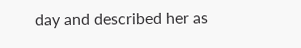day and described her as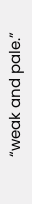“weak and pale.”